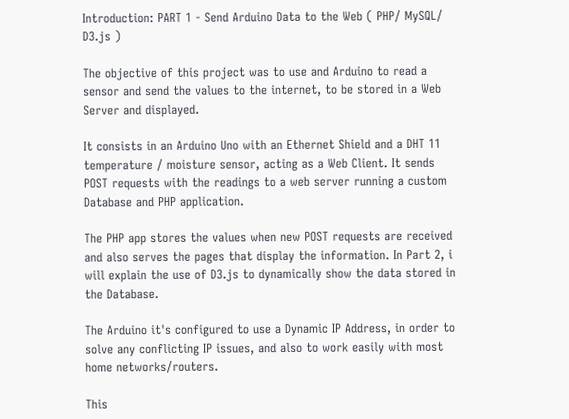Introduction: PART 1 - Send Arduino Data to the Web ( PHP/ MySQL/ D3.js )

The objective of this project was to use and Arduino to read a sensor and send the values to the internet, to be stored in a Web Server and displayed.

It consists in an Arduino Uno with an Ethernet Shield and a DHT 11 temperature / moisture sensor, acting as a Web Client. It sends POST requests with the readings to a web server running a custom Database and PHP application.

The PHP app stores the values when new POST requests are received and also serves the pages that display the information. In Part 2, i will explain the use of D3.js to dynamically show the data stored in the Database.

The Arduino it's configured to use a Dynamic IP Address, in order to solve any conflicting IP issues, and also to work easily with most home networks/routers.

This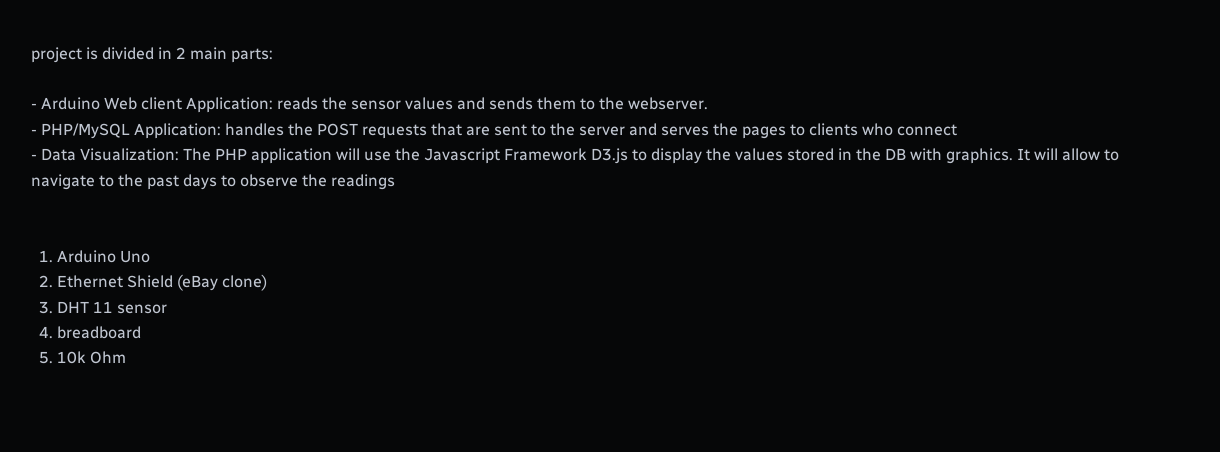project is divided in 2 main parts:

- Arduino Web client Application: reads the sensor values and sends them to the webserver.
- PHP/MySQL Application: handles the POST requests that are sent to the server and serves the pages to clients who connect
- Data Visualization: The PHP application will use the Javascript Framework D3.js to display the values stored in the DB with graphics. It will allow to navigate to the past days to observe the readings


  1. Arduino Uno
  2. Ethernet Shield (eBay clone)
  3. DHT 11 sensor
  4. breadboard
  5. 10k Ohm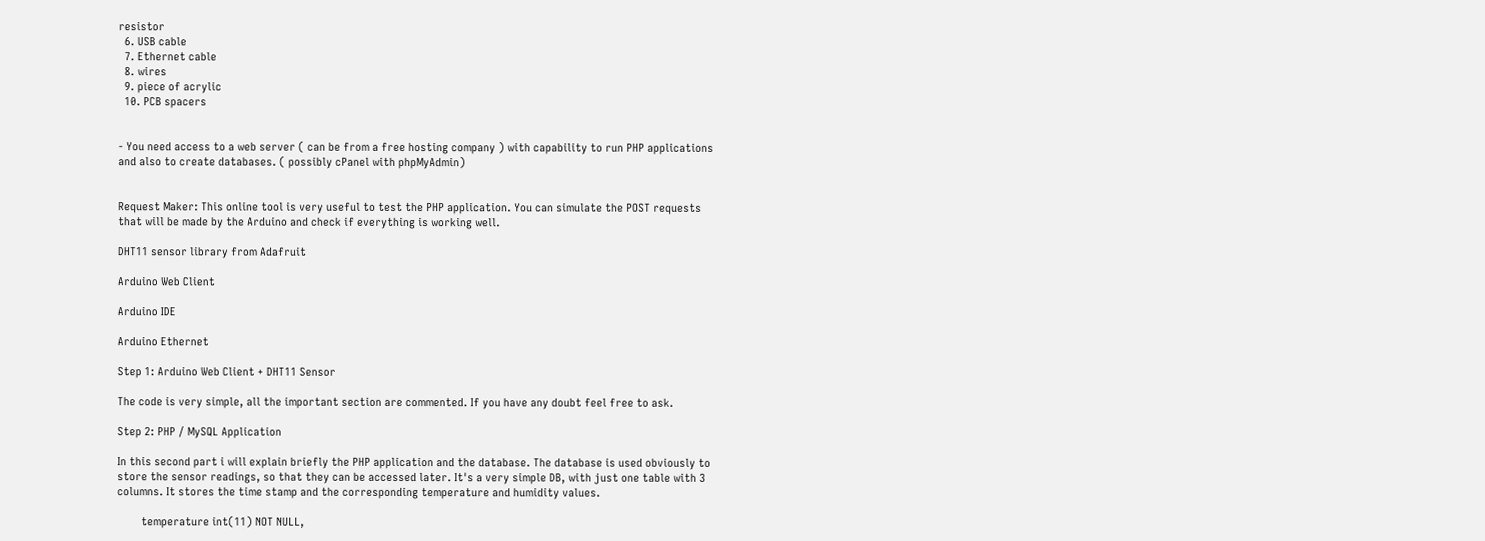resistor
  6. USB cable
  7. Ethernet cable
  8. wires
  9. piece of acrylic
  10. PCB spacers


- You need access to a web server ( can be from a free hosting company ) with capability to run PHP applications and also to create databases. ( possibly cPanel with phpMyAdmin)


Request Maker: This online tool is very useful to test the PHP application. You can simulate the POST requests that will be made by the Arduino and check if everything is working well.

DHT11 sensor library from Adafruit

Arduino Web Client

Arduino IDE

Arduino Ethernet

Step 1: Arduino Web Client + DHT11 Sensor

The code is very simple, all the important section are commented. If you have any doubt feel free to ask.

Step 2: PHP / MySQL Application

In this second part i will explain briefly the PHP application and the database. The database is used obviously to store the sensor readings, so that they can be accessed later. It's a very simple DB, with just one table with 3 columns. It stores the time stamp and the corresponding temperature and humidity values.

        temperature int(11) NOT NULL,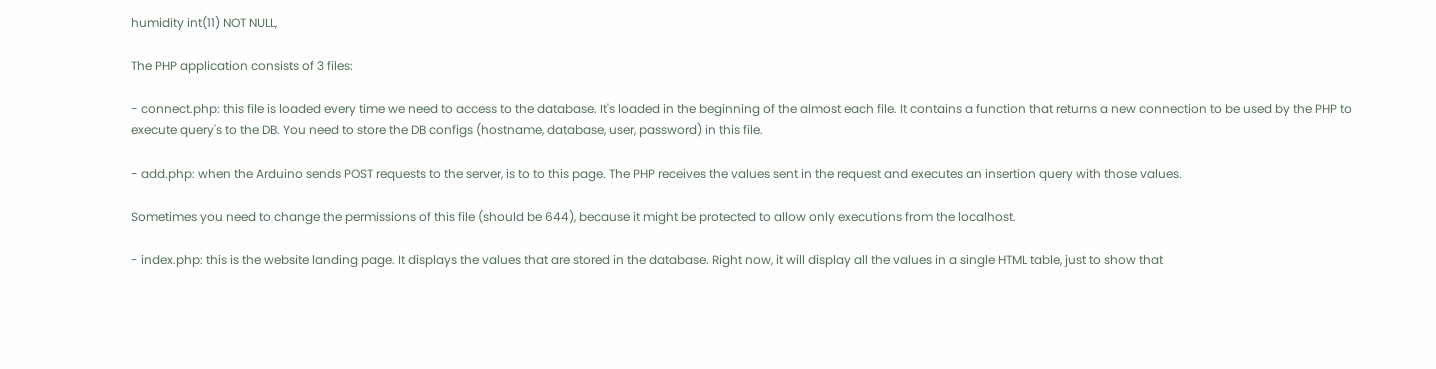humidity int(11) NOT NULL,

The PHP application consists of 3 files:

- connect.php: this file is loaded every time we need to access to the database. It's loaded in the beginning of the almost each file. It contains a function that returns a new connection to be used by the PHP to execute query's to the DB. You need to store the DB configs (hostname, database, user, password) in this file.

- add.php: when the Arduino sends POST requests to the server, is to to this page. The PHP receives the values sent in the request and executes an insertion query with those values.

Sometimes you need to change the permissions of this file (should be 644), because it might be protected to allow only executions from the localhost.

- index.php: this is the website landing page. It displays the values that are stored in the database. Right now, it will display all the values in a single HTML table, just to show that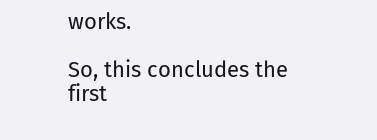works.

So, this concludes the first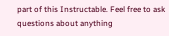part of this Instructable. Feel free to ask questions about anything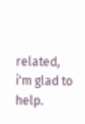related, i'm glad to help.